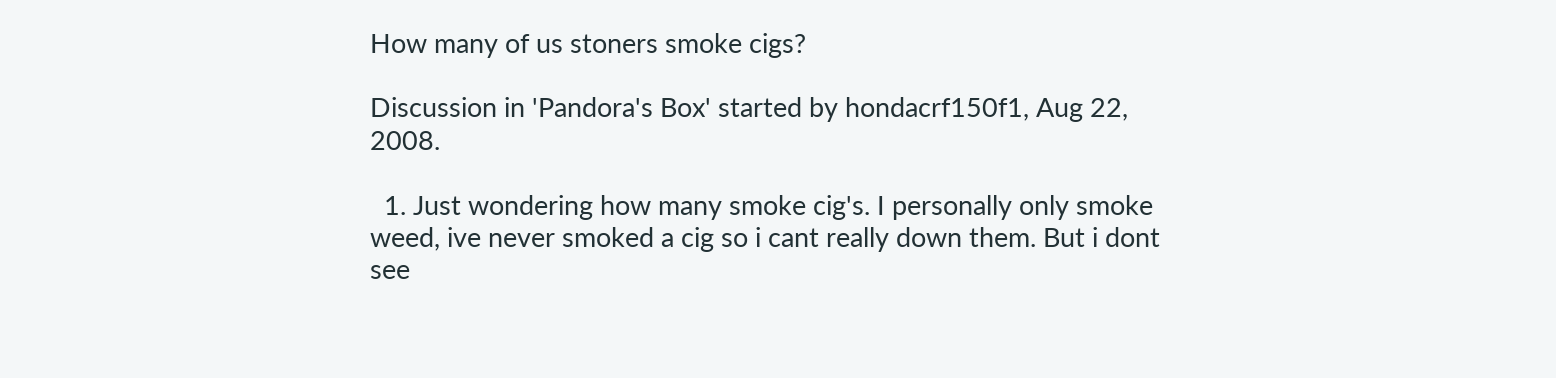How many of us stoners smoke cigs?

Discussion in 'Pandora's Box' started by hondacrf150f1, Aug 22, 2008.

  1. Just wondering how many smoke cig's. I personally only smoke weed, ive never smoked a cig so i cant really down them. But i dont see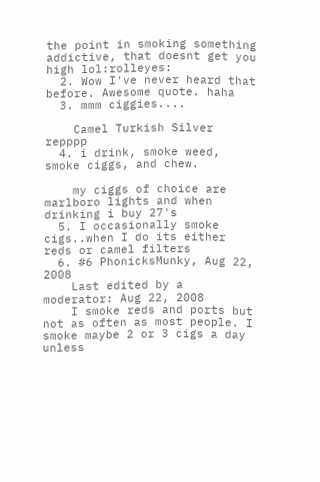the point in smoking something addictive, that doesnt get you high lol:rolleyes:
  2. Wow I've never heard that before. Awesome quote. haha
  3. mmm ciggies....

    Camel Turkish Silver repppp
  4. i drink, smoke weed, smoke ciggs, and chew.

    my ciggs of choice are marlboro lights and when drinking i buy 27's
  5. I occasionally smoke cigs..when I do its either reds or camel filters
  6. #6 PhonicksMunky, Aug 22, 2008
    Last edited by a moderator: Aug 22, 2008
    I smoke reds and ports but not as often as most people. I smoke maybe 2 or 3 cigs a day unless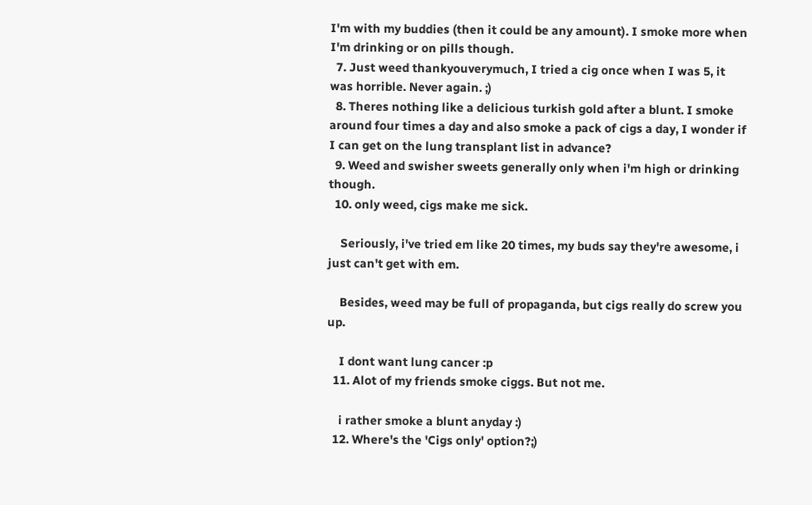I'm with my buddies (then it could be any amount). I smoke more when I'm drinking or on pills though.
  7. Just weed thankyouverymuch, I tried a cig once when I was 5, it was horrible. Never again. ;)
  8. Theres nothing like a delicious turkish gold after a blunt. I smoke around four times a day and also smoke a pack of cigs a day, I wonder if I can get on the lung transplant list in advance?
  9. Weed and swisher sweets generally only when i'm high or drinking though.
  10. only weed, cigs make me sick.

    Seriously, i've tried em like 20 times, my buds say they're awesome, i just can't get with em.

    Besides, weed may be full of propaganda, but cigs really do screw you up.

    I dont want lung cancer :p
  11. Alot of my friends smoke ciggs. But not me.

    i rather smoke a blunt anyday :)
  12. Where's the 'Cigs only' option?;)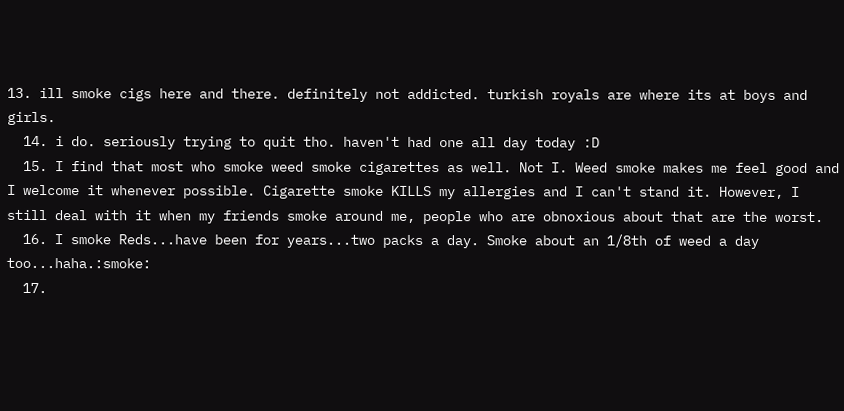13. ill smoke cigs here and there. definitely not addicted. turkish royals are where its at boys and girls.
  14. i do. seriously trying to quit tho. haven't had one all day today :D
  15. I find that most who smoke weed smoke cigarettes as well. Not I. Weed smoke makes me feel good and I welcome it whenever possible. Cigarette smoke KILLS my allergies and I can't stand it. However, I still deal with it when my friends smoke around me, people who are obnoxious about that are the worst.
  16. I smoke Reds...have been for years...two packs a day. Smoke about an 1/8th of weed a day too...haha.:smoke:
  17.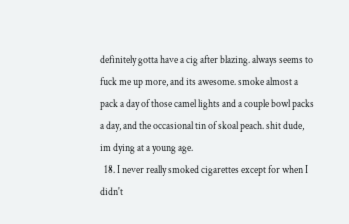definitely gotta have a cig after blazing. always seems to fuck me up more, and its awesome. smoke almost a pack a day of those camel lights and a couple bowl packs a day, and the occasional tin of skoal peach. shit dude, im dying at a young age.
  18. I never really smoked cigarettes except for when I didn't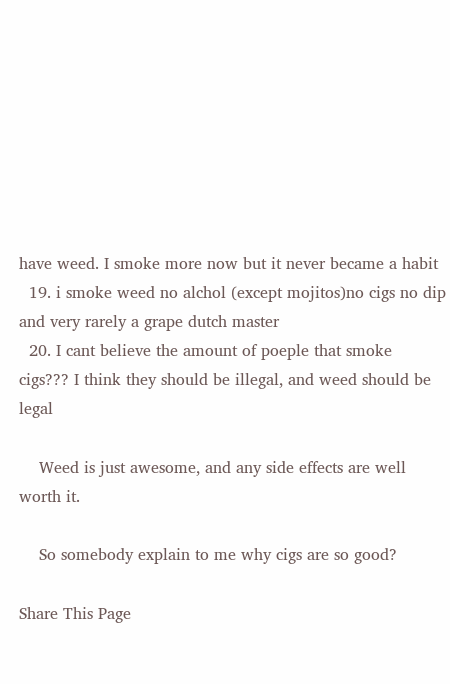have weed. I smoke more now but it never became a habit
  19. i smoke weed no alchol (except mojitos)no cigs no dip and very rarely a grape dutch master
  20. I cant believe the amount of poeple that smoke cigs??? I think they should be illegal, and weed should be legal

    Weed is just awesome, and any side effects are well worth it.

    So somebody explain to me why cigs are so good?

Share This Page